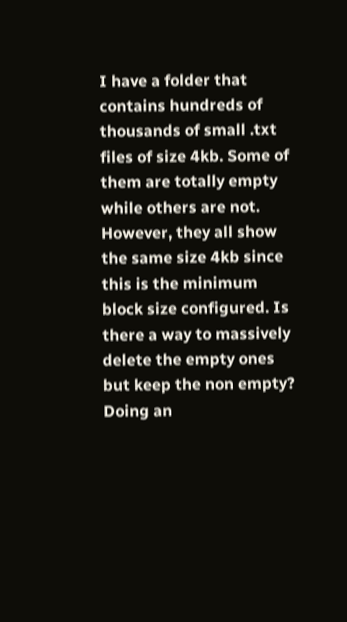I have a folder that contains hundreds of thousands of small .txt files of size 4kb. Some of them are totally empty while others are not. However, they all show the same size 4kb since this is the minimum block size configured. Is there a way to massively delete the empty ones but keep the non empty? Doing an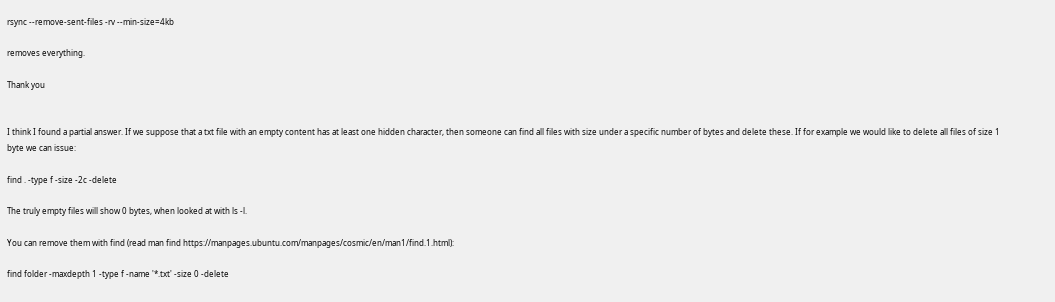rsync --remove-sent-files -rv --min-size=4kb

removes everything.

Thank you


I think I found a partial answer. If we suppose that a txt file with an empty content has at least one hidden character, then someone can find all files with size under a specific number of bytes and delete these. If for example we would like to delete all files of size 1 byte we can issue:

find . -type f -size -2c -delete

The truly empty files will show 0 bytes, when looked at with ls -l.

You can remove them with find (read man find https://manpages.ubuntu.com/manpages/cosmic/en/man1/find.1.html):

find folder -maxdepth 1 -type f -name '*.txt' -size 0 -delete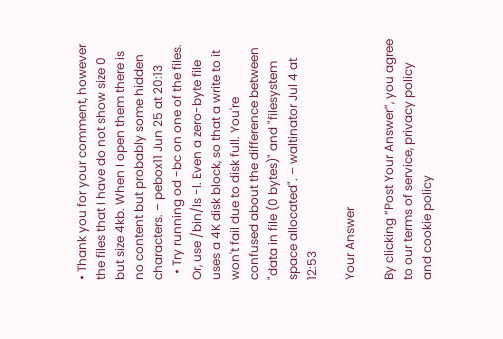• Thank you for your comment, however the files that I have do not show size 0 but size 4kb. When I open them there is no content but probably some hidden characters. – pebox11 Jun 25 at 20:13
  • Try running od -bc on one of the files. Or, use /bin/ls -l. Even a zero-byte file uses a 4K disk block, so that a write to it won't fail due to disk full. You're confused about the difference between "data in file (0 bytes)" and "filesystem space allocated". – waltinator Jul 4 at 12:53

Your Answer

By clicking “Post Your Answer”, you agree to our terms of service, privacy policy and cookie policy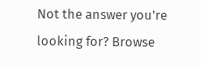Not the answer you're looking for? Browse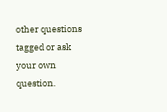other questions tagged or ask your own question.